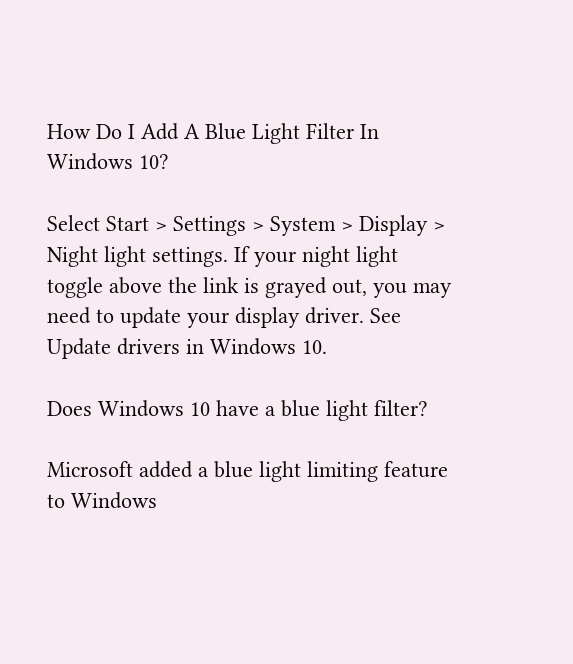How Do I Add A Blue Light Filter In Windows 10?

Select Start > Settings > System > Display > Night light settings. If your night light toggle above the link is grayed out, you may need to update your display driver. See Update drivers in Windows 10.

Does Windows 10 have a blue light filter?

Microsoft added a blue light limiting feature to Windows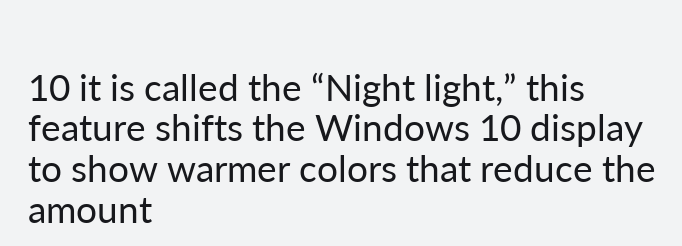10 it is called the “Night light,” this feature shifts the Windows 10 display to show warmer colors that reduce the amount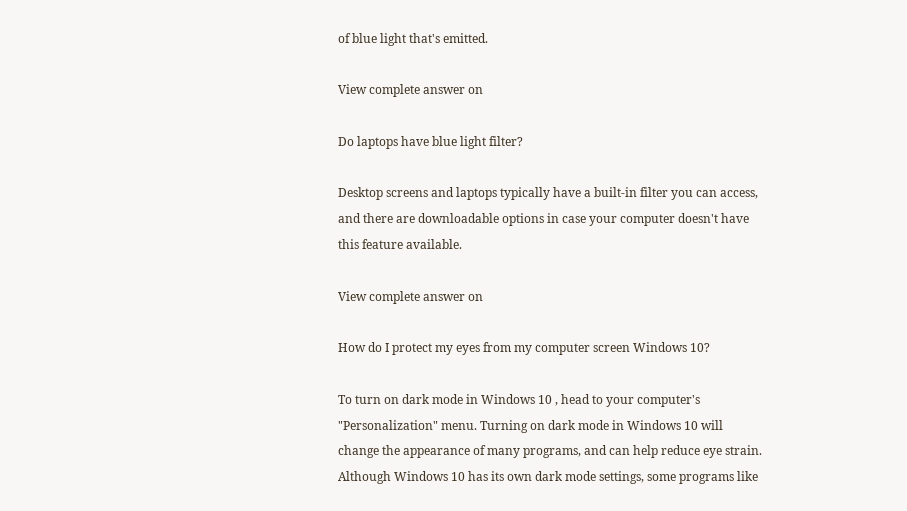of blue light that's emitted.

View complete answer on

Do laptops have blue light filter?

Desktop screens and laptops typically have a built-in filter you can access, and there are downloadable options in case your computer doesn't have this feature available.

View complete answer on

How do I protect my eyes from my computer screen Windows 10?

To turn on dark mode in Windows 10 , head to your computer's "Personalization" menu. Turning on dark mode in Windows 10 will change the appearance of many programs, and can help reduce eye strain. Although Windows 10 has its own dark mode settings, some programs like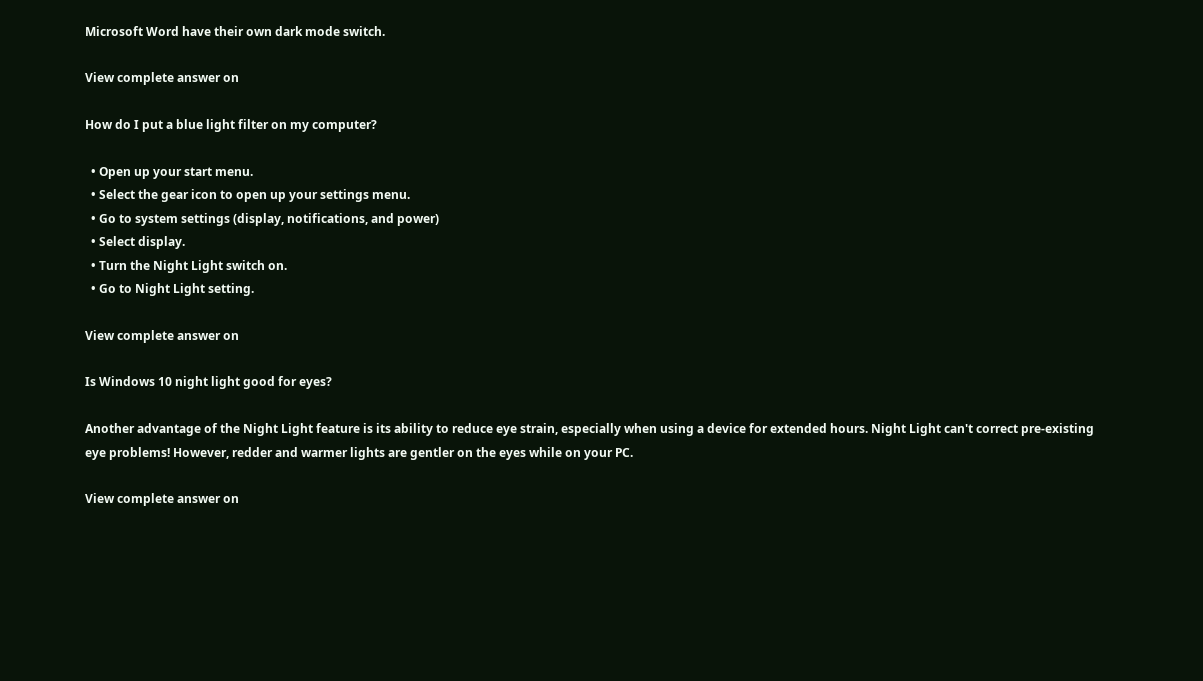Microsoft Word have their own dark mode switch.

View complete answer on

How do I put a blue light filter on my computer?

  • Open up your start menu.
  • Select the gear icon to open up your settings menu.
  • Go to system settings (display, notifications, and power)
  • Select display.
  • Turn the Night Light switch on.
  • Go to Night Light setting.

View complete answer on

Is Windows 10 night light good for eyes?

Another advantage of the Night Light feature is its ability to reduce eye strain, especially when using a device for extended hours. Night Light can't correct pre-existing eye problems! However, redder and warmer lights are gentler on the eyes while on your PC.

View complete answer on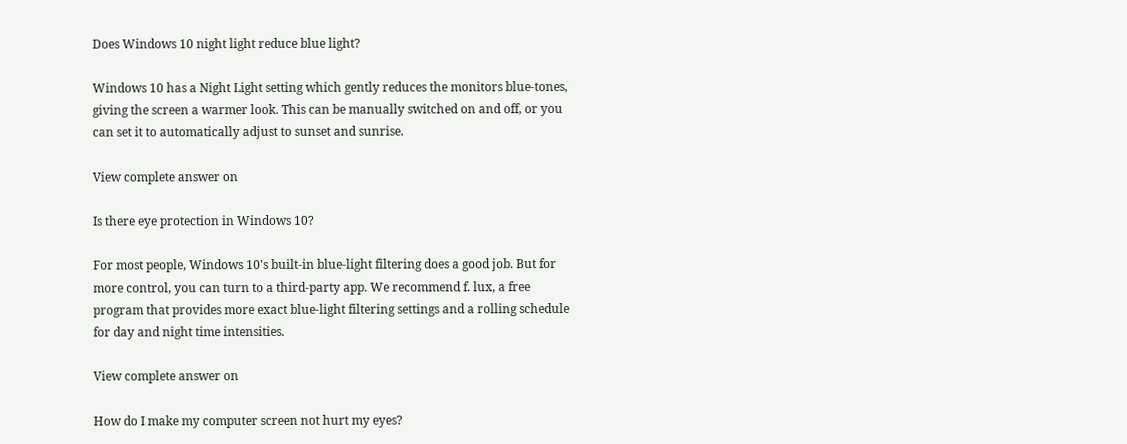Does Windows 10 night light reduce blue light?

Windows 10 has a Night Light setting which gently reduces the monitors blue-tones, giving the screen a warmer look. This can be manually switched on and off, or you can set it to automatically adjust to sunset and sunrise.

View complete answer on

Is there eye protection in Windows 10?

For most people, Windows 10's built-in blue-light filtering does a good job. But for more control, you can turn to a third-party app. We recommend f. lux, a free program that provides more exact blue-light filtering settings and a rolling schedule for day and night time intensities.

View complete answer on

How do I make my computer screen not hurt my eyes?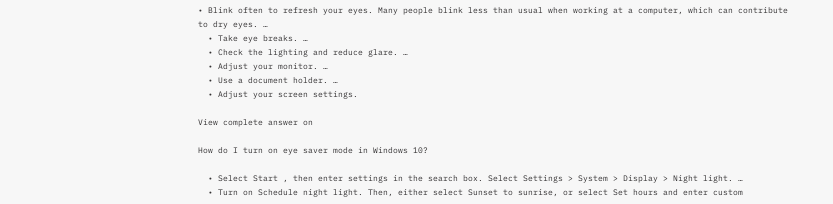• Blink often to refresh your eyes. Many people blink less than usual when working at a computer, which can contribute to dry eyes. …
  • Take eye breaks. …
  • Check the lighting and reduce glare. …
  • Adjust your monitor. …
  • Use a document holder. …
  • Adjust your screen settings.

View complete answer on

How do I turn on eye saver mode in Windows 10?

  • Select Start , then enter settings in the search box. Select Settings > System > Display > Night light. …
  • Turn on Schedule night light. Then, either select Sunset to sunrise, or select Set hours and enter custom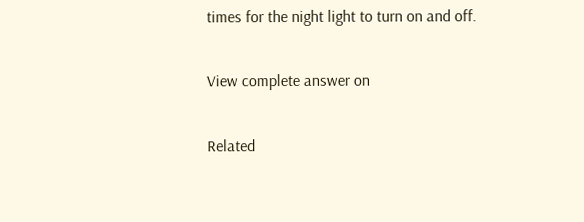times for the night light to turn on and off.

View complete answer on

Related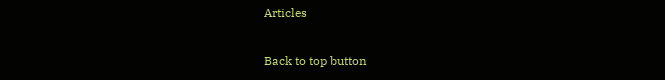Articles

Back to top button